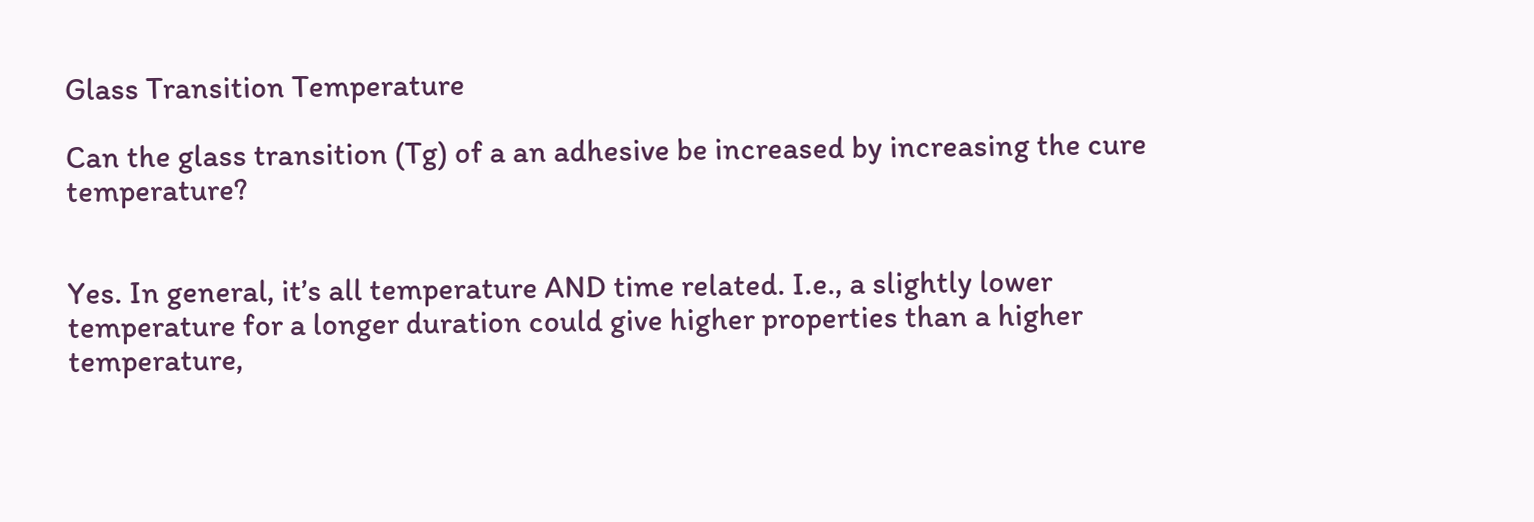Glass Transition Temperature

Can the glass transition (Tg) of a an adhesive be increased by increasing the cure temperature?


Yes. In general, it’s all temperature AND time related. I.e., a slightly lower temperature for a longer duration could give higher properties than a higher temperature,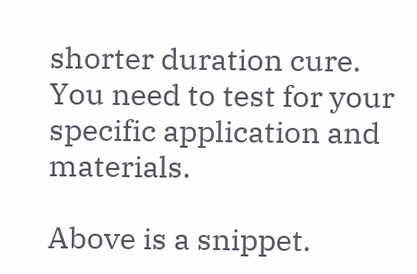shorter duration cure.
You need to test for your specific application and materials.

Above is a snippet.